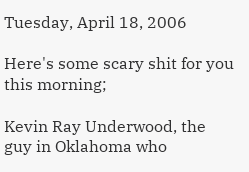Tuesday, April 18, 2006

Here's some scary shit for you this morning;

Kevin Ray Underwood, the guy in Oklahoma who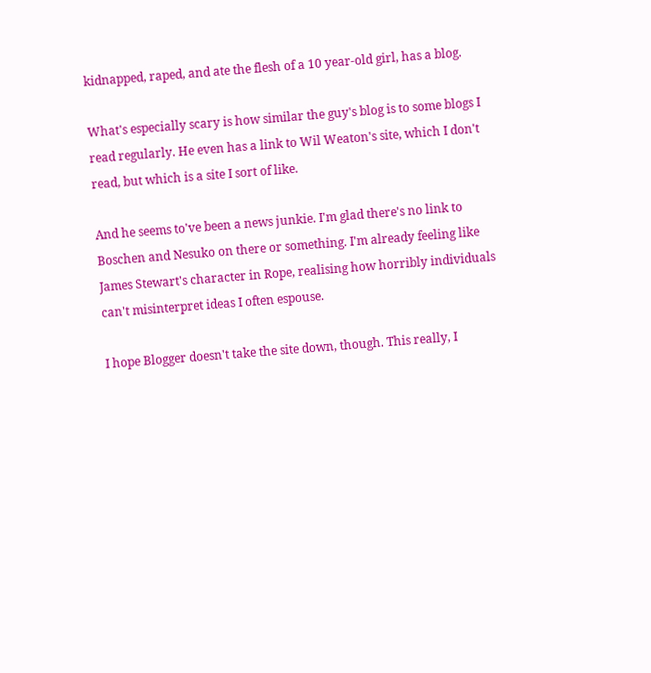kidnapped, raped, and ate the flesh of a 10 year-old girl, has a blog.

What's especially scary is how similar the guy's blog is to some blogs I read regularly. He even has a link to Wil Weaton's site, which I don't read, but which is a site I sort of like.

And he seems to've been a news junkie. I'm glad there's no link to Boschen and Nesuko on there or something. I'm already feeling like James Stewart's character in Rope, realising how horribly individuals can't misinterpret ideas I often espouse.

I hope Blogger doesn't take the site down, though. This really, I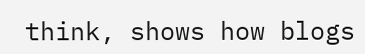think, shows how blogs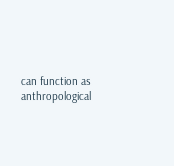can function as anthropological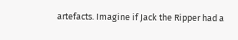artefacts. Imagine if Jack the Ripper had a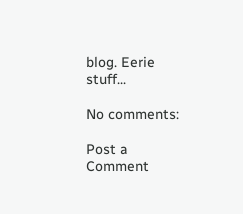blog. Eerie stuff...

No comments:

Post a Comment